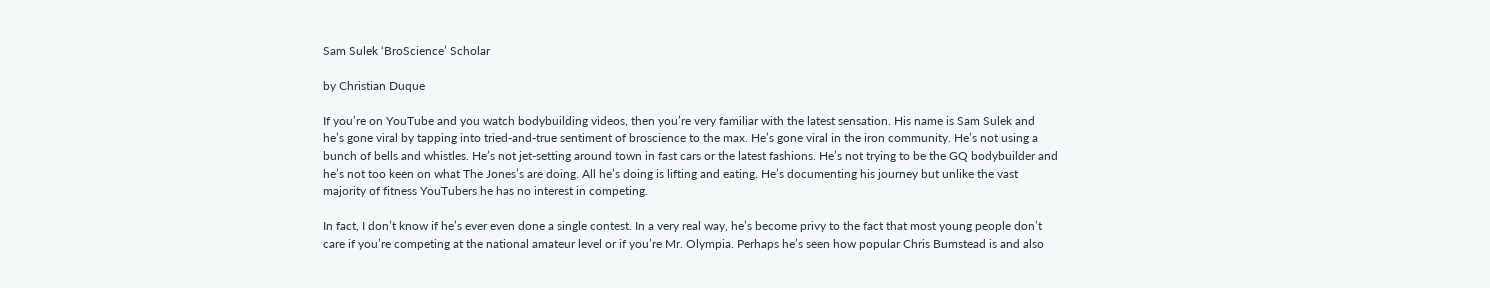Sam Sulek ‘BroScience’ Scholar

by Christian Duque

If you’re on YouTube and you watch bodybuilding videos, then you’re very familiar with the latest sensation. His name is Sam Sulek and he’s gone viral by tapping into tried-and-true sentiment of broscience to the max. He’s gone viral in the iron community. He’s not using a bunch of bells and whistles. He’s not jet-setting around town in fast cars or the latest fashions. He’s not trying to be the GQ bodybuilder and he’s not too keen on what The Jones’s are doing. All he’s doing is lifting and eating. He’s documenting his journey but unlike the vast majority of fitness YouTubers he has no interest in competing.

In fact, I don’t know if he’s ever even done a single contest. In a very real way, he’s become privy to the fact that most young people don’t care if you’re competing at the national amateur level or if you’re Mr. Olympia. Perhaps he’s seen how popular Chris Bumstead is and also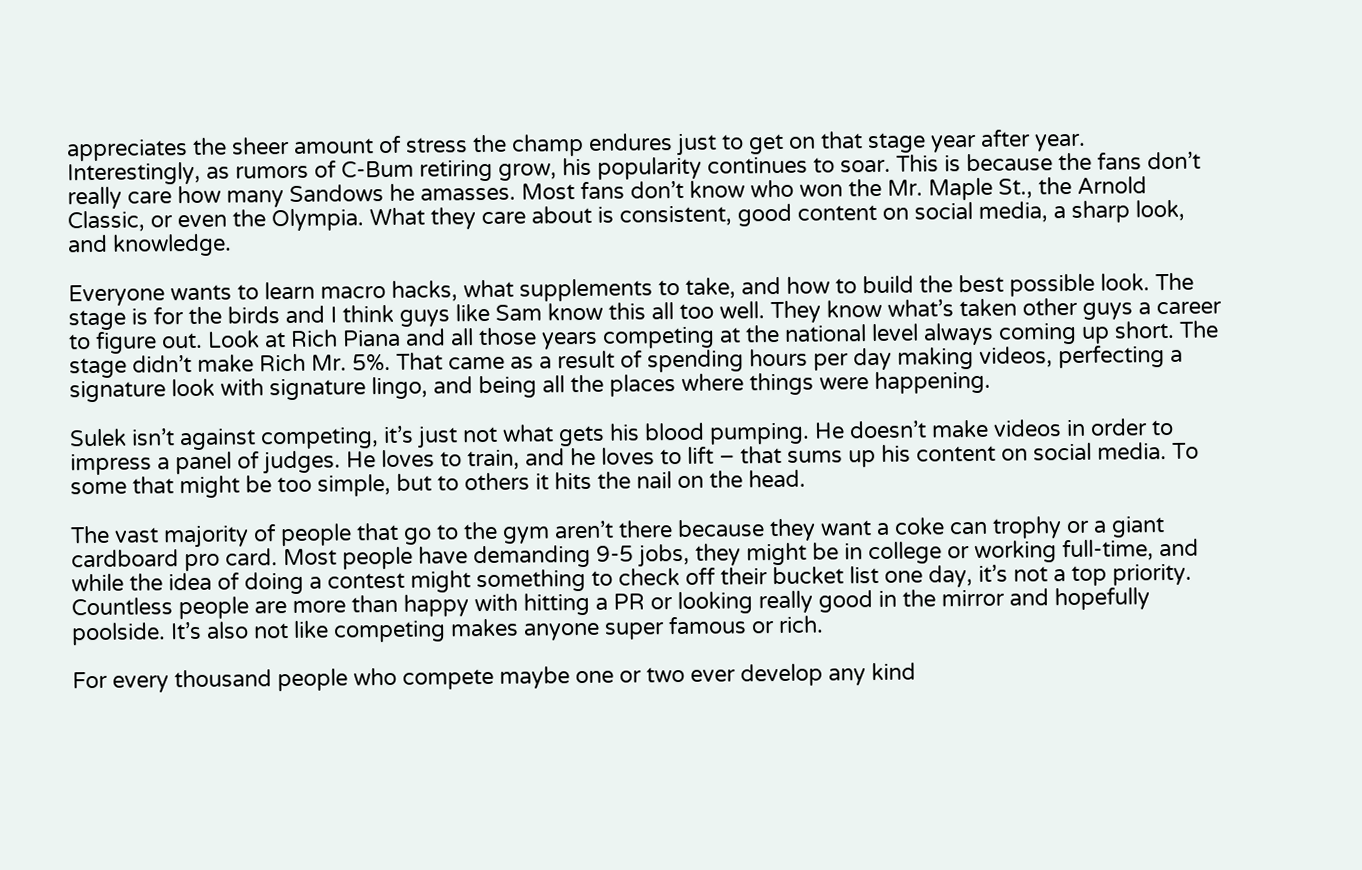appreciates the sheer amount of stress the champ endures just to get on that stage year after year. Interestingly, as rumors of C-Bum retiring grow, his popularity continues to soar. This is because the fans don’t really care how many Sandows he amasses. Most fans don’t know who won the Mr. Maple St., the Arnold Classic, or even the Olympia. What they care about is consistent, good content on social media, a sharp look, and knowledge.

Everyone wants to learn macro hacks, what supplements to take, and how to build the best possible look. The stage is for the birds and I think guys like Sam know this all too well. They know what’s taken other guys a career to figure out. Look at Rich Piana and all those years competing at the national level always coming up short. The stage didn’t make Rich Mr. 5%. That came as a result of spending hours per day making videos, perfecting a signature look with signature lingo, and being all the places where things were happening.

Sulek isn’t against competing, it’s just not what gets his blood pumping. He doesn’t make videos in order to impress a panel of judges. He loves to train, and he loves to lift – that sums up his content on social media. To some that might be too simple, but to others it hits the nail on the head.

The vast majority of people that go to the gym aren’t there because they want a coke can trophy or a giant cardboard pro card. Most people have demanding 9-5 jobs, they might be in college or working full-time, and while the idea of doing a contest might something to check off their bucket list one day, it’s not a top priority. Countless people are more than happy with hitting a PR or looking really good in the mirror and hopefully poolside. It’s also not like competing makes anyone super famous or rich.

For every thousand people who compete maybe one or two ever develop any kind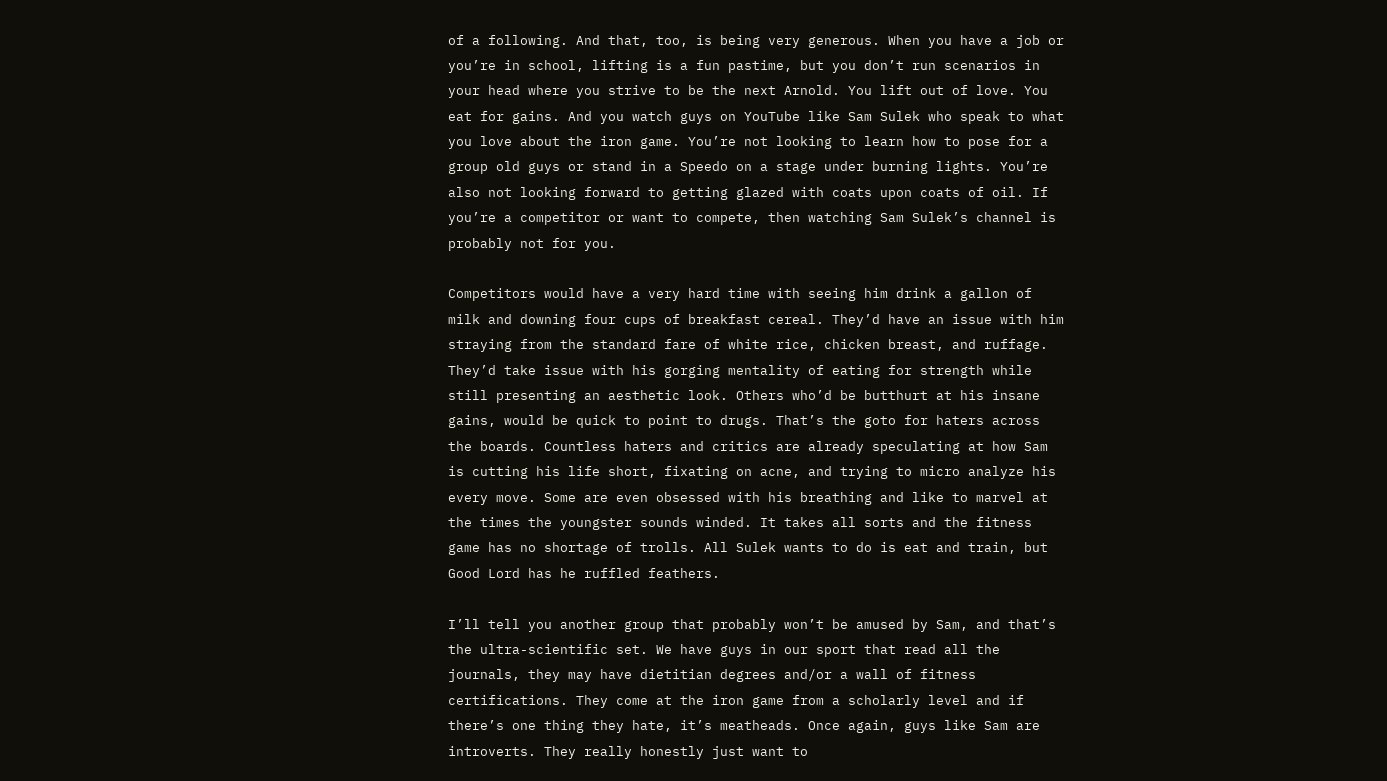of a following. And that, too, is being very generous. When you have a job or you’re in school, lifting is a fun pastime, but you don’t run scenarios in your head where you strive to be the next Arnold. You lift out of love. You eat for gains. And you watch guys on YouTube like Sam Sulek who speak to what you love about the iron game. You’re not looking to learn how to pose for a group old guys or stand in a Speedo on a stage under burning lights. You’re also not looking forward to getting glazed with coats upon coats of oil. If you’re a competitor or want to compete, then watching Sam Sulek’s channel is probably not for you.

Competitors would have a very hard time with seeing him drink a gallon of milk and downing four cups of breakfast cereal. They’d have an issue with him straying from the standard fare of white rice, chicken breast, and ruffage. They’d take issue with his gorging mentality of eating for strength while still presenting an aesthetic look. Others who’d be butthurt at his insane gains, would be quick to point to drugs. That’s the goto for haters across the boards. Countless haters and critics are already speculating at how Sam is cutting his life short, fixating on acne, and trying to micro analyze his every move. Some are even obsessed with his breathing and like to marvel at the times the youngster sounds winded. It takes all sorts and the fitness game has no shortage of trolls. All Sulek wants to do is eat and train, but Good Lord has he ruffled feathers.

I’ll tell you another group that probably won’t be amused by Sam, and that’s the ultra-scientific set. We have guys in our sport that read all the journals, they may have dietitian degrees and/or a wall of fitness certifications. They come at the iron game from a scholarly level and if there’s one thing they hate, it’s meatheads. Once again, guys like Sam are introverts. They really honestly just want to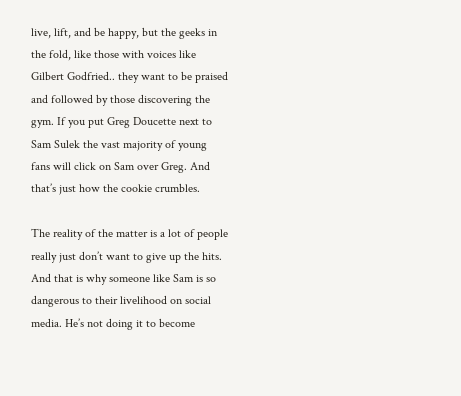live, lift, and be happy, but the geeks in the fold, like those with voices like Gilbert Godfried.. they want to be praised and followed by those discovering the gym. If you put Greg Doucette next to Sam Sulek the vast majority of young fans will click on Sam over Greg. And that’s just how the cookie crumbles.

The reality of the matter is a lot of people really just don’t want to give up the hits. And that is why someone like Sam is so dangerous to their livelihood on social media. He’s not doing it to become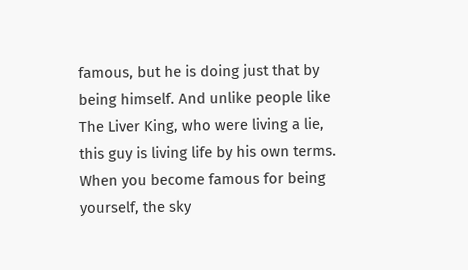famous, but he is doing just that by being himself. And unlike people like The Liver King, who were living a lie, this guy is living life by his own terms. When you become famous for being yourself, the sky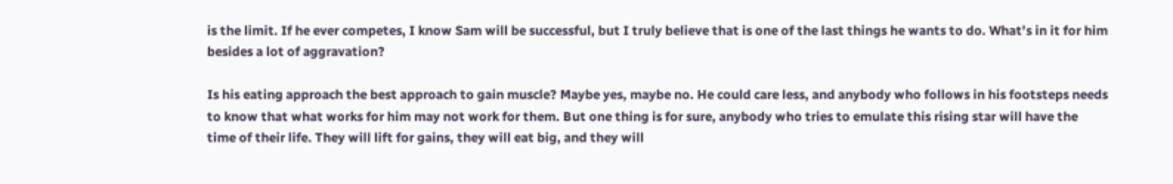is the limit. If he ever competes, I know Sam will be successful, but I truly believe that is one of the last things he wants to do. What’s in it for him besides a lot of aggravation?

Is his eating approach the best approach to gain muscle? Maybe yes, maybe no. He could care less, and anybody who follows in his footsteps needs to know that what works for him may not work for them. But one thing is for sure, anybody who tries to emulate this rising star will have the time of their life. They will lift for gains, they will eat big, and they will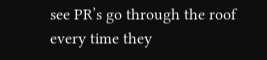see PR’s go through the roof every time they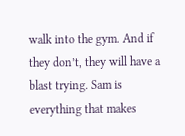walk into the gym. And if they don’t, they will have a blast trying. Sam is everything that makes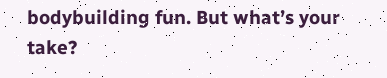bodybuilding fun. But what’s your take?